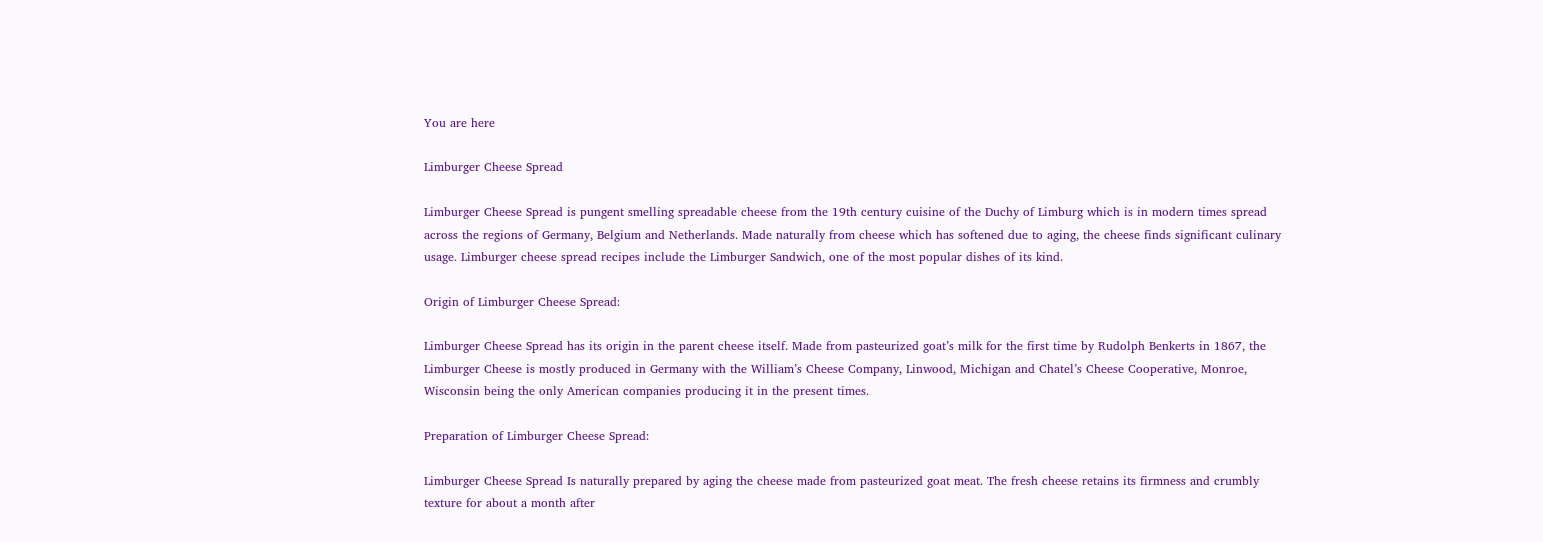You are here

Limburger Cheese Spread

Limburger Cheese Spread is pungent smelling spreadable cheese from the 19th century cuisine of the Duchy of Limburg which is in modern times spread across the regions of Germany, Belgium and Netherlands. Made naturally from cheese which has softened due to aging, the cheese finds significant culinary usage. Limburger cheese spread recipes include the Limburger Sandwich, one of the most popular dishes of its kind.

Origin of Limburger Cheese Spread:

Limburger Cheese Spread has its origin in the parent cheese itself. Made from pasteurized goat’s milk for the first time by Rudolph Benkerts in 1867, the Limburger Cheese is mostly produced in Germany with the William’s Cheese Company, Linwood, Michigan and Chatel’s Cheese Cooperative, Monroe, Wisconsin being the only American companies producing it in the present times.

Preparation of Limburger Cheese Spread:

Limburger Cheese Spread Is naturally prepared by aging the cheese made from pasteurized goat meat. The fresh cheese retains its firmness and crumbly texture for about a month after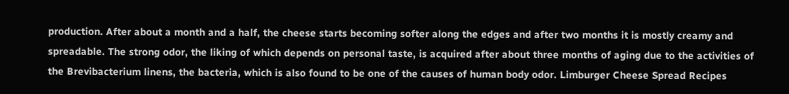production. After about a month and a half, the cheese starts becoming softer along the edges and after two months it is mostly creamy and spreadable. The strong odor, the liking of which depends on personal taste, is acquired after about three months of aging due to the activities of the Brevibacterium linens, the bacteria, which is also found to be one of the causes of human body odor. Limburger Cheese Spread Recipes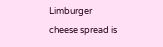Limburger cheese spread is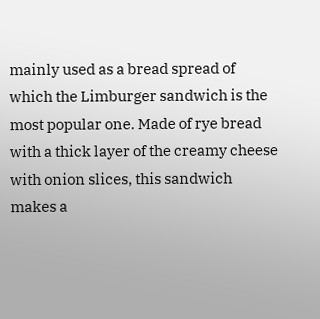mainly used as a bread spread of which the Limburger sandwich is the most popular one. Made of rye bread with a thick layer of the creamy cheese with onion slices, this sandwich makes a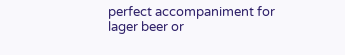perfect accompaniment for lager beer or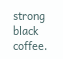strong black coffee.